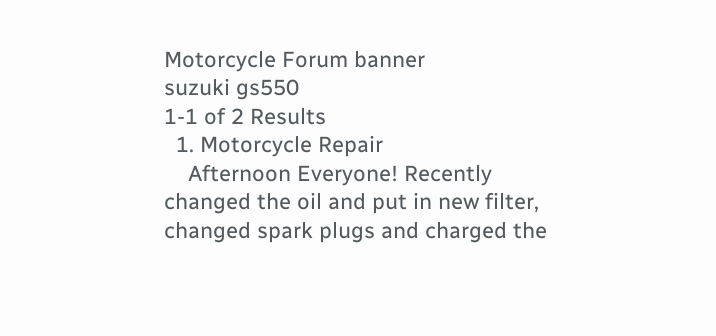Motorcycle Forum banner
suzuki gs550
1-1 of 2 Results
  1. Motorcycle Repair
    Afternoon Everyone! Recently changed the oil and put in new filter, changed spark plugs and charged the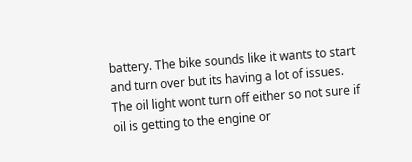battery. The bike sounds like it wants to start and turn over but its having a lot of issues. The oil light wont turn off either so not sure if oil is getting to the engine or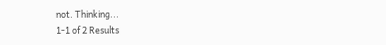not. Thinking...
1-1 of 2 Results